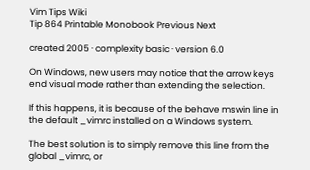Vim Tips Wiki
Tip 864 Printable Monobook Previous Next

created 2005 · complexity basic · version 6.0

On Windows, new users may notice that the arrow keys end visual mode rather than extending the selection.

If this happens, it is because of the behave mswin line in the default _vimrc installed on a Windows system.

The best solution is to simply remove this line from the global _vimrc, or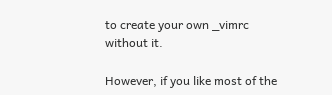to create your own _vimrc without it.

However, if you like most of the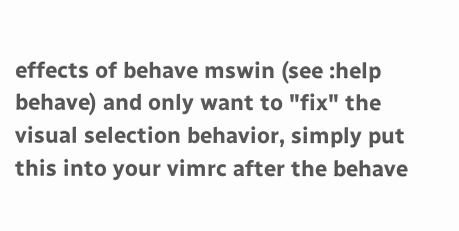effects of behave mswin (see :help behave) and only want to "fix" the visual selection behavior, simply put this into your vimrc after the behave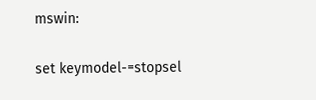mswin:

set keymodel-=stopsel